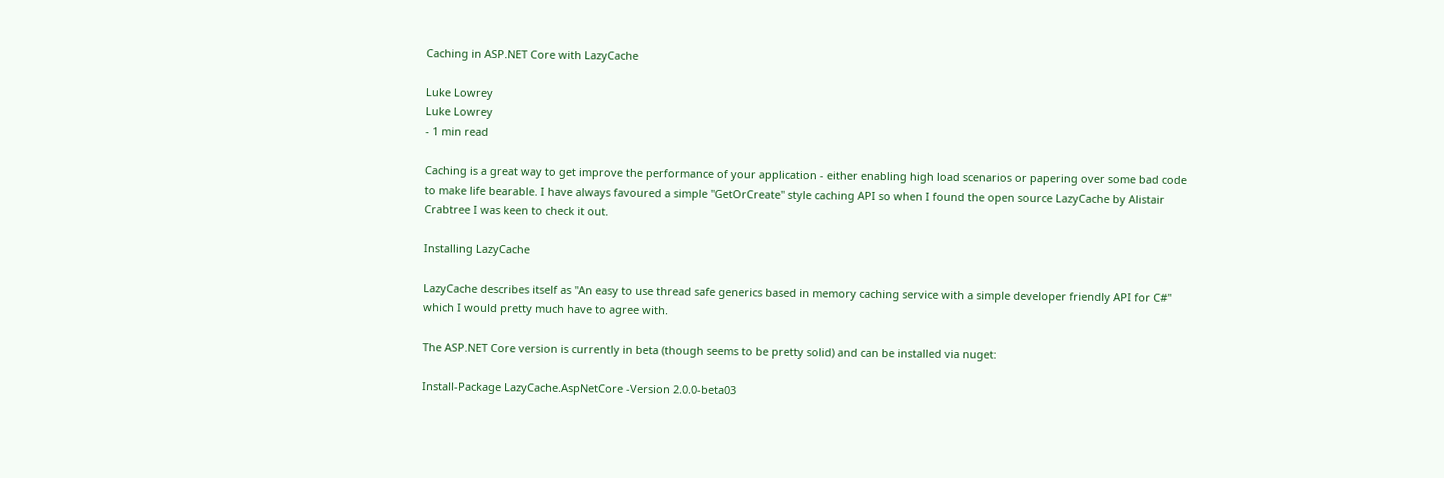Caching in ASP.NET Core with LazyCache

Luke Lowrey
Luke Lowrey
- 1 min read

Caching is a great way to get improve the performance of your application - either enabling high load scenarios or papering over some bad code to make life bearable. I have always favoured a simple "GetOrCreate" style caching API so when I found the open source LazyCache by Alistair Crabtree I was keen to check it out.

Installing LazyCache

LazyCache describes itself as "An easy to use thread safe generics based in memory caching service with a simple developer friendly API for C#" which I would pretty much have to agree with.

The ASP.NET Core version is currently in beta (though seems to be pretty solid) and can be installed via nuget:

Install-Package LazyCache.AspNetCore -Version 2.0.0-beta03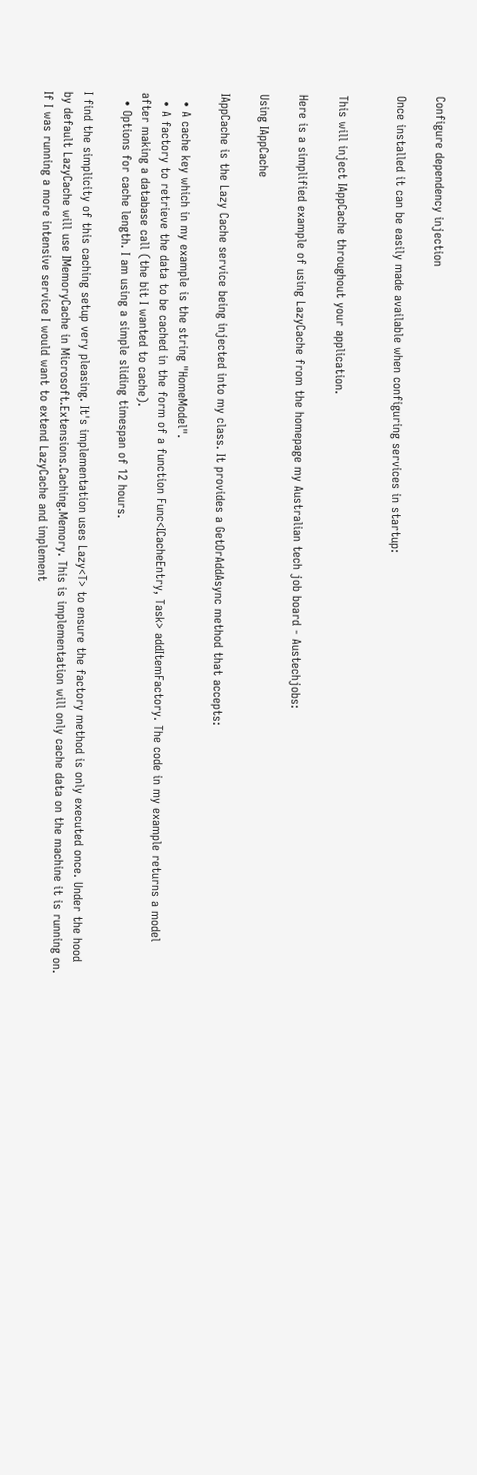Configure dependency injection

Once installed it can be easily made available when configuring services in startup:


This will inject IAppCache throughout your application.

Here is a simplified example of using LazyCache from the homepage my Australian tech job board - Austechjobs:

Using IAppCache

IAppCache is the Lazy Cache service being injected into my class. It provides a GetOrAddAsync method that accepts:

  • A cache key which in my example is the string "HomeModel".
  • A factory to retrieve the data to be cached in the form of a function Func<ICacheEntry, Task> addItemFactory. The code in my example returns a model after making a database call (the bit I wanted to cache).
  • Options for cache length. I am using a simple sliding timespan of 12 hours.

I find the simplicity of this caching setup very pleasing. It's implementation uses Lazy<T> to ensure the factory method is only executed once. Under the hood by default LazyCache will use IMemoryCache in Microsoft.Extensions.Caching.Memory. This is implementation will only cache data on the machine it is running on. If I was running a more intensive service I would want to extend LazyCache and implement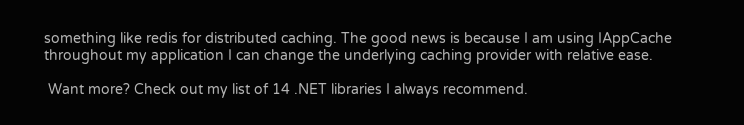something like redis for distributed caching. The good news is because I am using IAppCache throughout my application I can change the underlying caching provider with relative ease.

 Want more? Check out my list of 14 .NET libraries I always recommend.